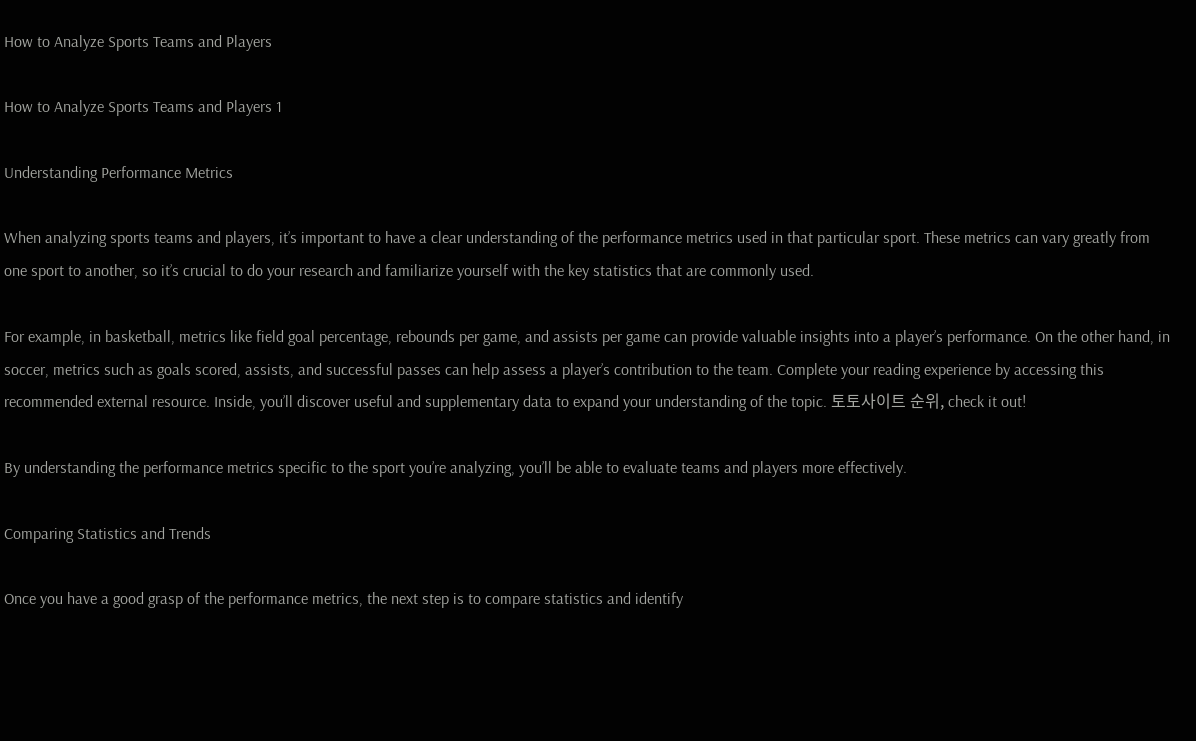How to Analyze Sports Teams and Players

How to Analyze Sports Teams and Players 1

Understanding Performance Metrics

When analyzing sports teams and players, it’s important to have a clear understanding of the performance metrics used in that particular sport. These metrics can vary greatly from one sport to another, so it’s crucial to do your research and familiarize yourself with the key statistics that are commonly used.

For example, in basketball, metrics like field goal percentage, rebounds per game, and assists per game can provide valuable insights into a player’s performance. On the other hand, in soccer, metrics such as goals scored, assists, and successful passes can help assess a player’s contribution to the team. Complete your reading experience by accessing this recommended external resource. Inside, you’ll discover useful and supplementary data to expand your understanding of the topic. 토토사이트 순위, check it out!

By understanding the performance metrics specific to the sport you’re analyzing, you’ll be able to evaluate teams and players more effectively.

Comparing Statistics and Trends

Once you have a good grasp of the performance metrics, the next step is to compare statistics and identify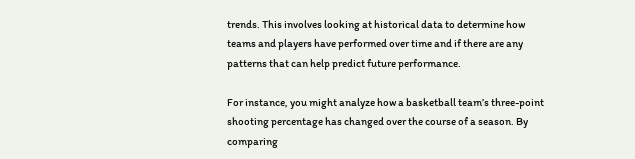trends. This involves looking at historical data to determine how teams and players have performed over time and if there are any patterns that can help predict future performance.

For instance, you might analyze how a basketball team’s three-point shooting percentage has changed over the course of a season. By comparing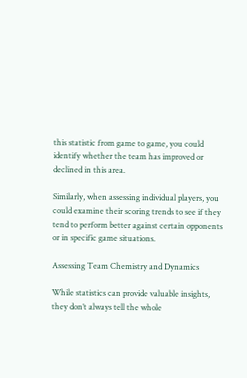this statistic from game to game, you could identify whether the team has improved or declined in this area.

Similarly, when assessing individual players, you could examine their scoring trends to see if they tend to perform better against certain opponents or in specific game situations.

Assessing Team Chemistry and Dynamics

While statistics can provide valuable insights, they don’t always tell the whole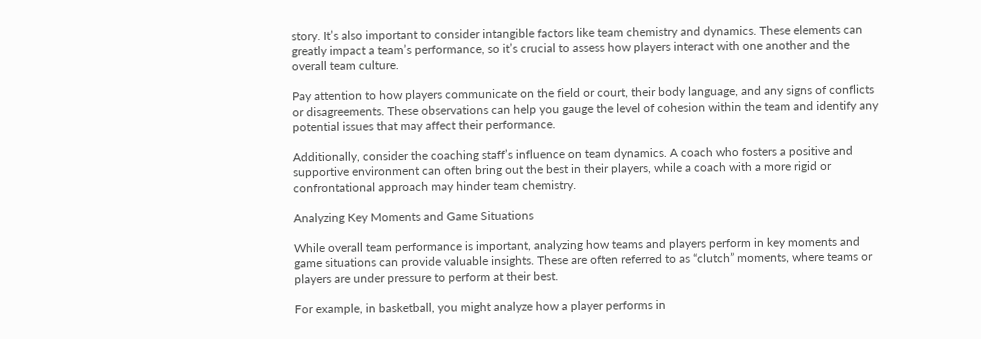story. It’s also important to consider intangible factors like team chemistry and dynamics. These elements can greatly impact a team’s performance, so it’s crucial to assess how players interact with one another and the overall team culture.

Pay attention to how players communicate on the field or court, their body language, and any signs of conflicts or disagreements. These observations can help you gauge the level of cohesion within the team and identify any potential issues that may affect their performance.

Additionally, consider the coaching staff’s influence on team dynamics. A coach who fosters a positive and supportive environment can often bring out the best in their players, while a coach with a more rigid or confrontational approach may hinder team chemistry.

Analyzing Key Moments and Game Situations

While overall team performance is important, analyzing how teams and players perform in key moments and game situations can provide valuable insights. These are often referred to as “clutch” moments, where teams or players are under pressure to perform at their best.

For example, in basketball, you might analyze how a player performs in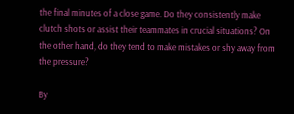the final minutes of a close game. Do they consistently make clutch shots or assist their teammates in crucial situations? On the other hand, do they tend to make mistakes or shy away from the pressure?

By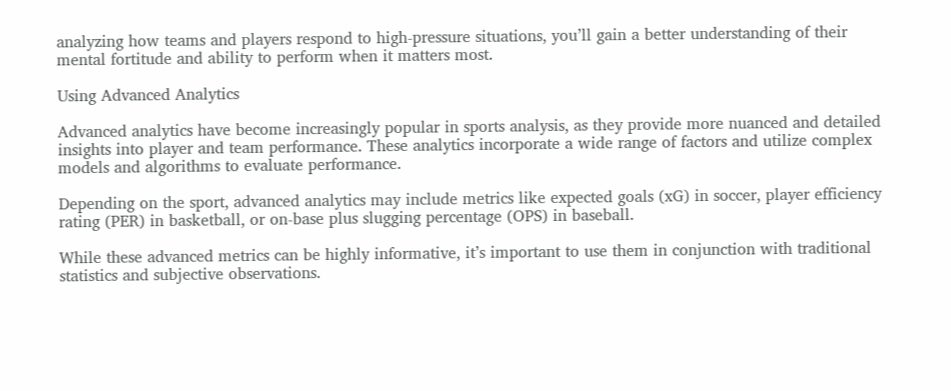analyzing how teams and players respond to high-pressure situations, you’ll gain a better understanding of their mental fortitude and ability to perform when it matters most.

Using Advanced Analytics

Advanced analytics have become increasingly popular in sports analysis, as they provide more nuanced and detailed insights into player and team performance. These analytics incorporate a wide range of factors and utilize complex models and algorithms to evaluate performance.

Depending on the sport, advanced analytics may include metrics like expected goals (xG) in soccer, player efficiency rating (PER) in basketball, or on-base plus slugging percentage (OPS) in baseball.

While these advanced metrics can be highly informative, it’s important to use them in conjunction with traditional statistics and subjective observations.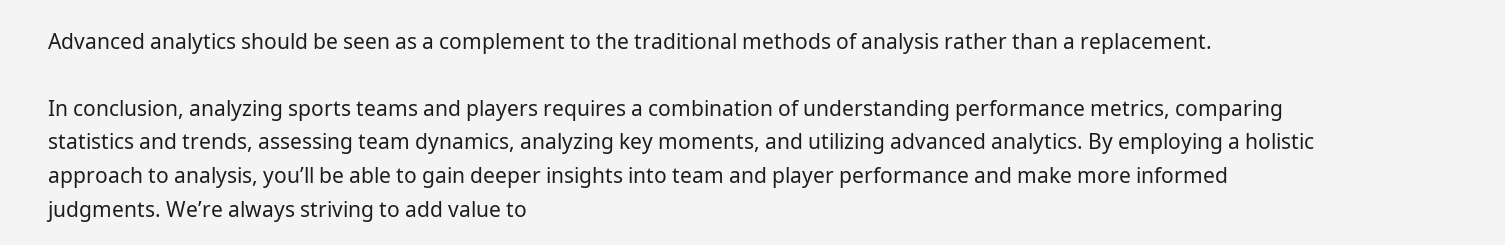Advanced analytics should be seen as a complement to the traditional methods of analysis rather than a replacement.

In conclusion, analyzing sports teams and players requires a combination of understanding performance metrics, comparing statistics and trends, assessing team dynamics, analyzing key moments, and utilizing advanced analytics. By employing a holistic approach to analysis, you’ll be able to gain deeper insights into team and player performance and make more informed judgments. We’re always striving to add value to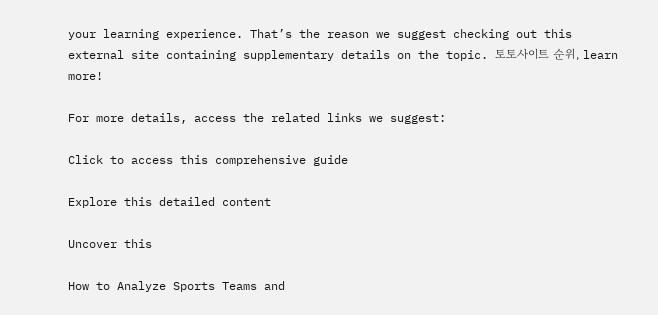your learning experience. That’s the reason we suggest checking out this external site containing supplementary details on the topic. 토토사이트 순위, learn more!

For more details, access the related links we suggest:

Click to access this comprehensive guide

Explore this detailed content

Uncover this

How to Analyze Sports Teams and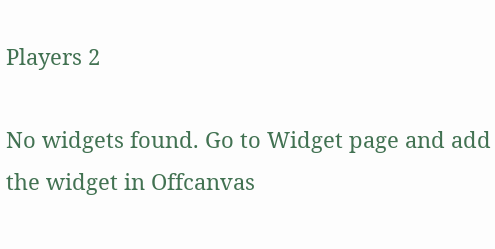Players 2

No widgets found. Go to Widget page and add the widget in Offcanvas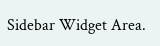Sidebar Widget Area.